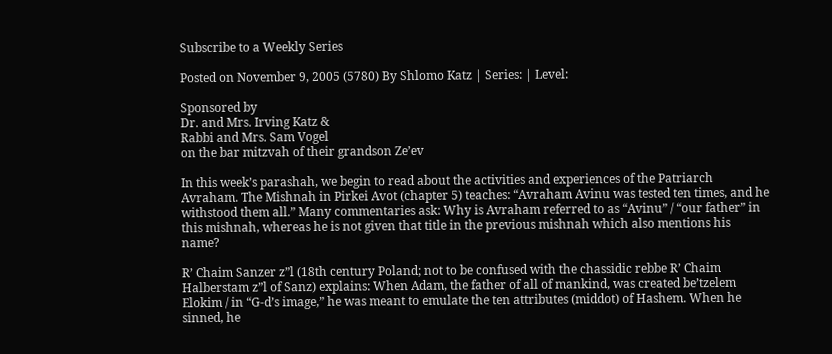Subscribe to a Weekly Series

Posted on November 9, 2005 (5780) By Shlomo Katz | Series: | Level:

Sponsored by
Dr. and Mrs. Irving Katz &
Rabbi and Mrs. Sam Vogel
on the bar mitzvah of their grandson Ze’ev

In this week’s parashah, we begin to read about the activities and experiences of the Patriarch Avraham. The Mishnah in Pirkei Avot (chapter 5) teaches: “Avraham Avinu was tested ten times, and he withstood them all.” Many commentaries ask: Why is Avraham referred to as “Avinu” / “our father” in this mishnah, whereas he is not given that title in the previous mishnah which also mentions his name?

R’ Chaim Sanzer z”l (18th century Poland; not to be confused with the chassidic rebbe R’ Chaim Halberstam z”l of Sanz) explains: When Adam, the father of all of mankind, was created be’tzelem Elokim / in “G-d’s image,” he was meant to emulate the ten attributes (middot) of Hashem. When he sinned, he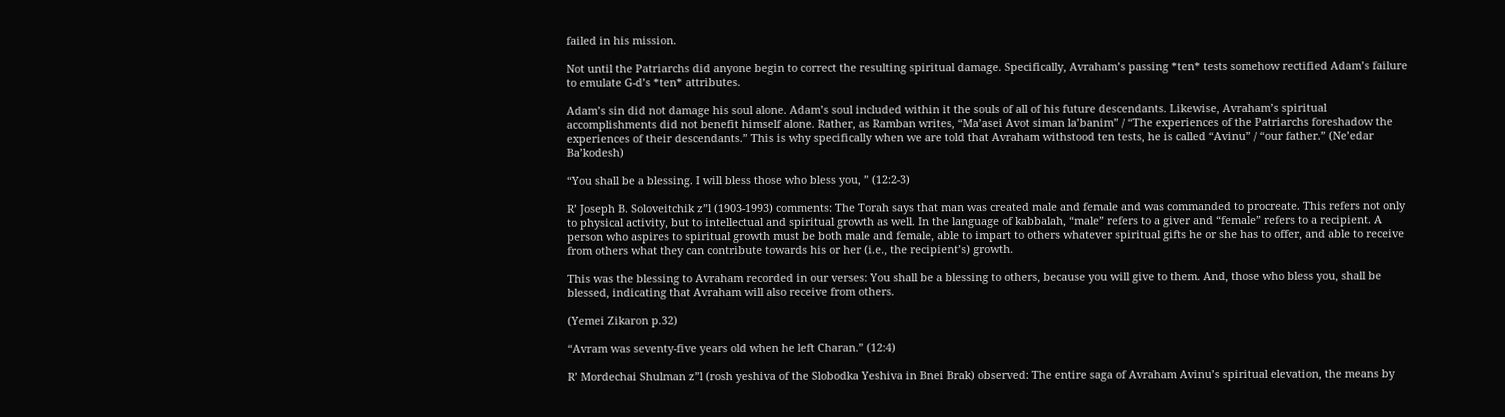failed in his mission.

Not until the Patriarchs did anyone begin to correct the resulting spiritual damage. Specifically, Avraham’s passing *ten* tests somehow rectified Adam’s failure to emulate G-d’s *ten* attributes.

Adam’s sin did not damage his soul alone. Adam’s soul included within it the souls of all of his future descendants. Likewise, Avraham’s spiritual accomplishments did not benefit himself alone. Rather, as Ramban writes, “Ma’asei Avot siman la’banim” / “The experiences of the Patriarchs foreshadow the experiences of their descendants.” This is why specifically when we are told that Avraham withstood ten tests, he is called “Avinu” / “our father.” (Ne’edar Ba’kodesh)

“You shall be a blessing. I will bless those who bless you, ” (12:2-3)

R’ Joseph B. Soloveitchik z”l (1903-1993) comments: The Torah says that man was created male and female and was commanded to procreate. This refers not only to physical activity, but to intellectual and spiritual growth as well. In the language of kabbalah, “male” refers to a giver and “female” refers to a recipient. A person who aspires to spiritual growth must be both male and female, able to impart to others whatever spiritual gifts he or she has to offer, and able to receive from others what they can contribute towards his or her (i.e., the recipient’s) growth.

This was the blessing to Avraham recorded in our verses: You shall be a blessing to others, because you will give to them. And, those who bless you, shall be blessed, indicating that Avraham will also receive from others.

(Yemei Zikaron p.32)

“Avram was seventy-five years old when he left Charan.” (12:4)

R’ Mordechai Shulman z”l (rosh yeshiva of the Slobodka Yeshiva in Bnei Brak) observed: The entire saga of Avraham Avinu’s spiritual elevation, the means by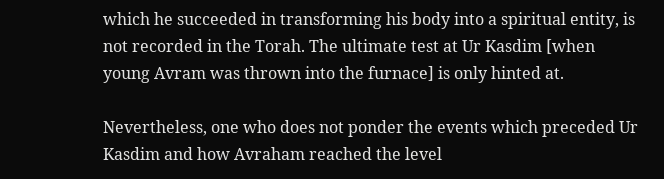which he succeeded in transforming his body into a spiritual entity, is not recorded in the Torah. The ultimate test at Ur Kasdim [when young Avram was thrown into the furnace] is only hinted at.

Nevertheless, one who does not ponder the events which preceded Ur Kasdim and how Avraham reached the level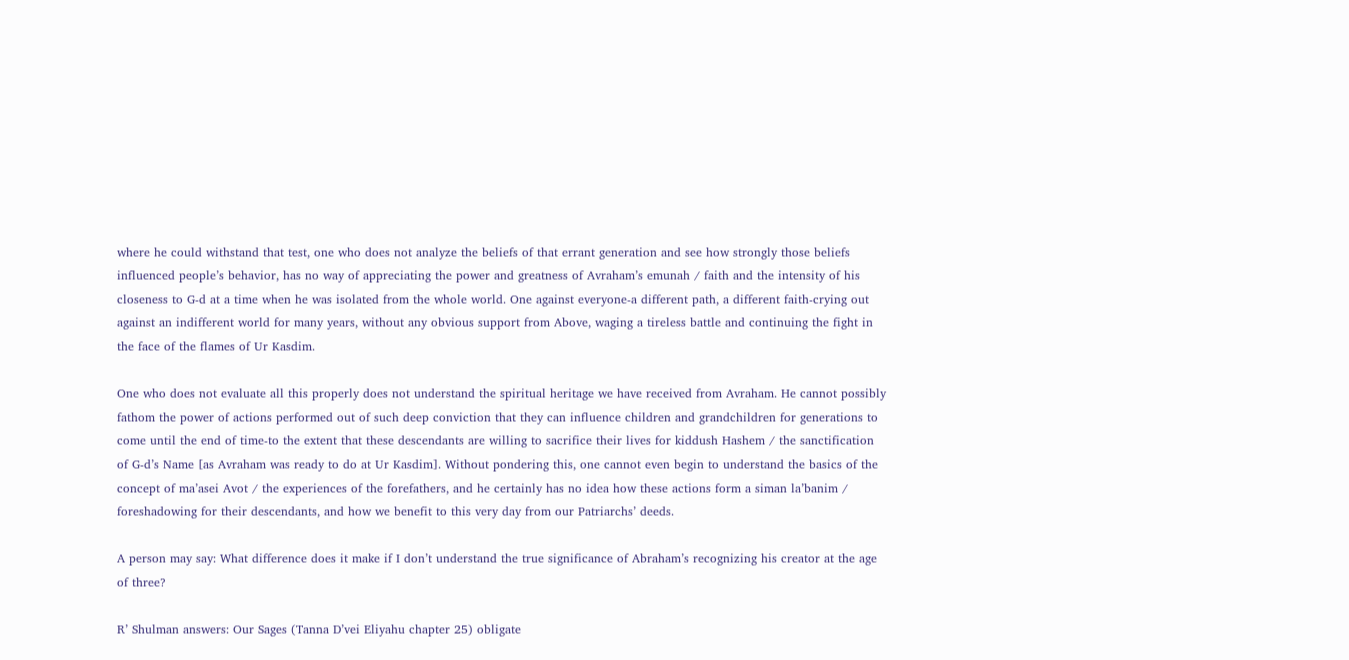where he could withstand that test, one who does not analyze the beliefs of that errant generation and see how strongly those beliefs influenced people’s behavior, has no way of appreciating the power and greatness of Avraham’s emunah / faith and the intensity of his closeness to G-d at a time when he was isolated from the whole world. One against everyone-a different path, a different faith-crying out against an indifferent world for many years, without any obvious support from Above, waging a tireless battle and continuing the fight in the face of the flames of Ur Kasdim.

One who does not evaluate all this properly does not understand the spiritual heritage we have received from Avraham. He cannot possibly fathom the power of actions performed out of such deep conviction that they can influence children and grandchildren for generations to come until the end of time-to the extent that these descendants are willing to sacrifice their lives for kiddush Hashem / the sanctification of G-d’s Name [as Avraham was ready to do at Ur Kasdim]. Without pondering this, one cannot even begin to understand the basics of the concept of ma’asei Avot / the experiences of the forefathers, and he certainly has no idea how these actions form a siman la’banim / foreshadowing for their descendants, and how we benefit to this very day from our Patriarchs’ deeds.

A person may say: What difference does it make if I don’t understand the true significance of Abraham’s recognizing his creator at the age of three?

R’ Shulman answers: Our Sages (Tanna D’vei Eliyahu chapter 25) obligate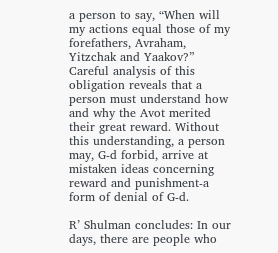a person to say, “When will my actions equal those of my forefathers, Avraham, Yitzchak and Yaakov?” Careful analysis of this obligation reveals that a person must understand how and why the Avot merited their great reward. Without this understanding, a person may, G-d forbid, arrive at mistaken ideas concerning reward and punishment-a form of denial of G-d.

R’ Shulman concludes: In our days, there are people who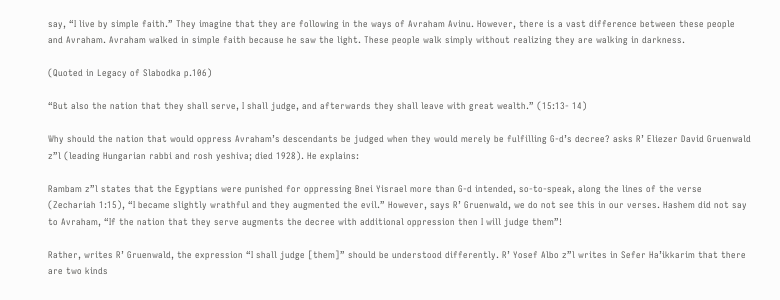say, “I live by simple faith.” They imagine that they are following in the ways of Avraham Avinu. However, there is a vast difference between these people and Avraham. Avraham walked in simple faith because he saw the light. These people walk simply without realizing they are walking in darkness.

(Quoted in Legacy of Slabodka p.106)

“But also the nation that they shall serve, I shall judge, and afterwards they shall leave with great wealth.” (15:13- 14)

Why should the nation that would oppress Avraham’s descendants be judged when they would merely be fulfilling G-d’s decree? asks R’ Eliezer David Gruenwald z”l (leading Hungarian rabbi and rosh yeshiva; died 1928). He explains:

Rambam z”l states that the Egyptians were punished for oppressing Bnei Yisrael more than G-d intended, so-to-speak, along the lines of the verse (Zechariah 1:15), “I became slightly wrathful and they augmented the evil.” However, says R’ Gruenwald, we do not see this in our verses. Hashem did not say to Avraham, “If the nation that they serve augments the decree with additional oppression then I will judge them”!

Rather, writes R’ Gruenwald, the expression “I shall judge [them]” should be understood differently. R’ Yosef Albo z”l writes in Sefer Ha’ikkarim that there are two kinds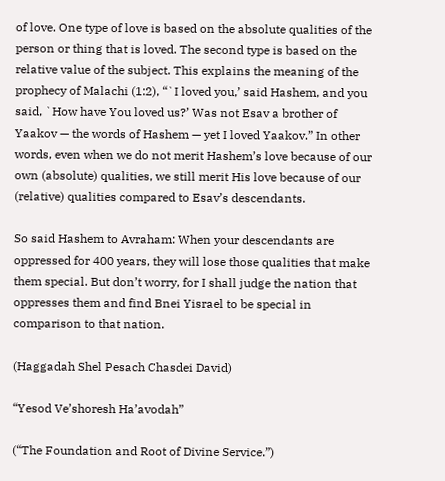of love. One type of love is based on the absolute qualities of the person or thing that is loved. The second type is based on the relative value of the subject. This explains the meaning of the prophecy of Malachi (1:2), “`I loved you,’ said Hashem, and you said, `How have You loved us?’ Was not Esav a brother of Yaakov — the words of Hashem — yet I loved Yaakov.” In other words, even when we do not merit Hashem’s love because of our own (absolute) qualities, we still merit His love because of our (relative) qualities compared to Esav’s descendants.

So said Hashem to Avraham: When your descendants are oppressed for 400 years, they will lose those qualities that make them special. But don’t worry, for I shall judge the nation that oppresses them and find Bnei Yisrael to be special in comparison to that nation.

(Haggadah Shel Pesach Chasdei David)

“Yesod Ve’shoresh Ha’avodah”

(“The Foundation and Root of Divine Service.”)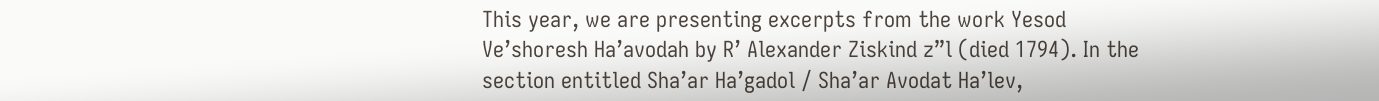This year, we are presenting excerpts from the work Yesod Ve’shoresh Ha’avodah by R’ Alexander Ziskind z”l (died 1794). In the section entitled Sha’ar Ha’gadol / Sha’ar Avodat Ha’lev,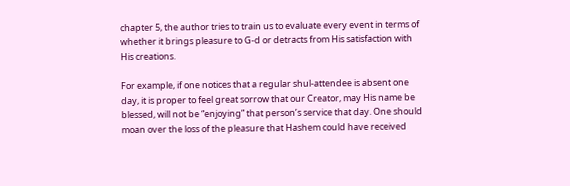chapter 5, the author tries to train us to evaluate every event in terms of whether it brings pleasure to G-d or detracts from His satisfaction with His creations.

For example, if one notices that a regular shul-attendee is absent one day, it is proper to feel great sorrow that our Creator, may His name be blessed, will not be “enjoying” that person’s service that day. One should moan over the loss of the pleasure that Hashem could have received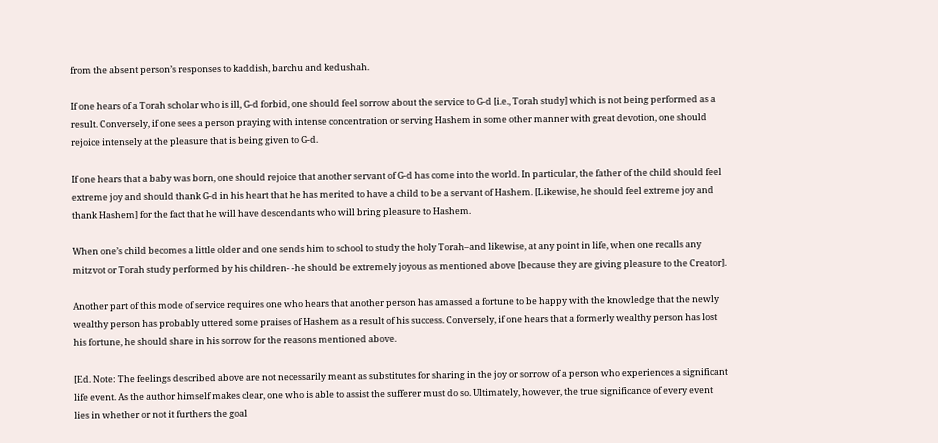from the absent person’s responses to kaddish, barchu and kedushah.

If one hears of a Torah scholar who is ill, G-d forbid, one should feel sorrow about the service to G-d [i.e., Torah study] which is not being performed as a result. Conversely, if one sees a person praying with intense concentration or serving Hashem in some other manner with great devotion, one should rejoice intensely at the pleasure that is being given to G-d.

If one hears that a baby was born, one should rejoice that another servant of G-d has come into the world. In particular, the father of the child should feel extreme joy and should thank G-d in his heart that he has merited to have a child to be a servant of Hashem. [Likewise, he should feel extreme joy and thank Hashem] for the fact that he will have descendants who will bring pleasure to Hashem.

When one’s child becomes a little older and one sends him to school to study the holy Torah–and likewise, at any point in life, when one recalls any mitzvot or Torah study performed by his children- -he should be extremely joyous as mentioned above [because they are giving pleasure to the Creator].

Another part of this mode of service requires one who hears that another person has amassed a fortune to be happy with the knowledge that the newly wealthy person has probably uttered some praises of Hashem as a result of his success. Conversely, if one hears that a formerly wealthy person has lost his fortune, he should share in his sorrow for the reasons mentioned above.

[Ed. Note: The feelings described above are not necessarily meant as substitutes for sharing in the joy or sorrow of a person who experiences a significant life event. As the author himself makes clear, one who is able to assist the sufferer must do so. Ultimately, however, the true significance of every event lies in whether or not it furthers the goal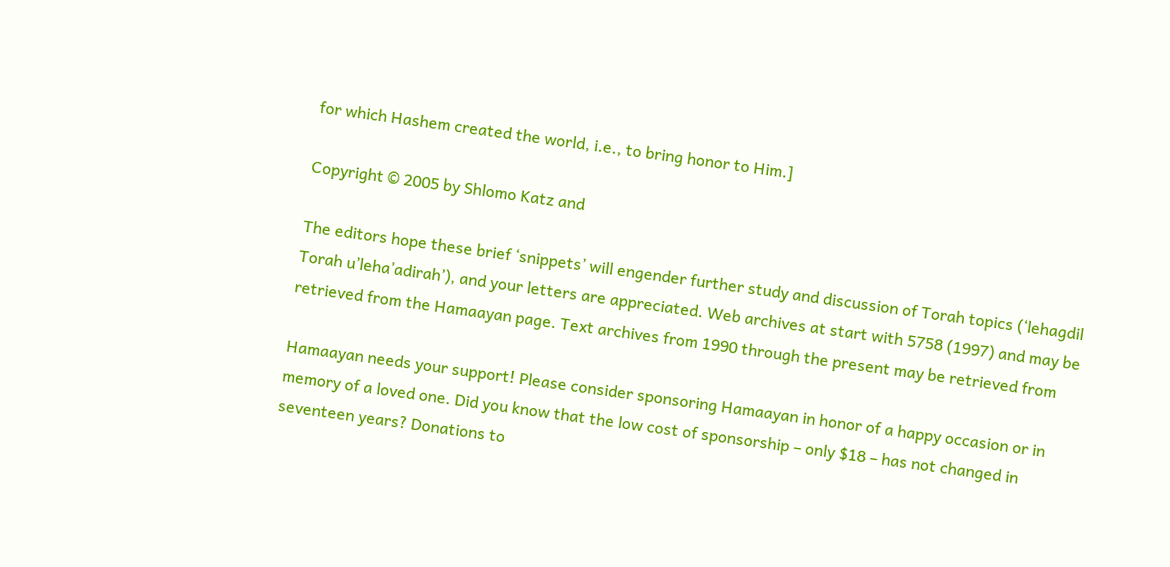for which Hashem created the world, i.e., to bring honor to Him.]

Copyright © 2005 by Shlomo Katz and

The editors hope these brief ‘snippets’ will engender further study and discussion of Torah topics (‘lehagdil Torah u’leha’adirah’), and your letters are appreciated. Web archives at start with 5758 (1997) and may be retrieved from the Hamaayan page. Text archives from 1990 through the present may be retrieved from

Hamaayan needs your support! Please consider sponsoring Hamaayan in honor of a happy occasion or in memory of a loved one. Did you know that the low cost of sponsorship – only $18 – has not changed in seventeen years? Donations to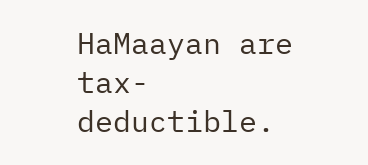HaMaayan are tax-deductible.